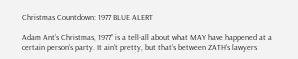Christmas Countdown: 1977 BLUE ALERT

Adam Ant’s Christmas, 1977” is a tell-all about what MAY have happened at a certain person’s party. It ain’t pretty, but that’s between ZATH’s lawyers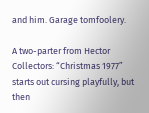and him. Garage tomfoolery.

A two-parter from Hector Collectors: “Christmas 1977” starts out cursing playfully, but then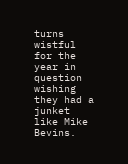turns wistful for the year in question wishing they had a junket like Mike Bevins.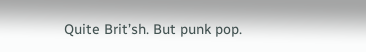Quite Brit’sh. But punk pop.